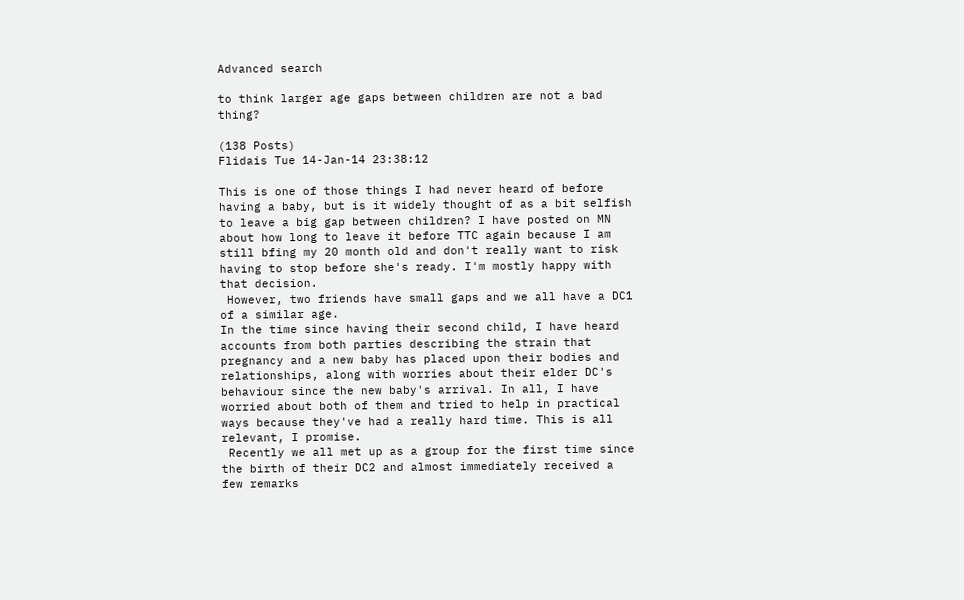Advanced search

to think larger age gaps between children are not a bad thing?

(138 Posts)
Flidais Tue 14-Jan-14 23:38:12

This is one of those things I had never heard of before having a baby, but is it widely thought of as a bit selfish to leave a big gap between children? I have posted on MN about how long to leave it before TTC again because I am still bfing my 20 month old and don't really want to risk having to stop before she's ready. I'm mostly happy with that decision.
 However, two friends have small gaps and we all have a DC1 of a similar age.
In the time since having their second child, I have heard accounts from both parties describing the strain that pregnancy and a new baby has placed upon their bodies and relationships, along with worries about their elder DC's behaviour since the new baby's arrival. In all, I have worried about both of them and tried to help in practical ways because they've had a really hard time. This is all relevant, I promise.
 Recently we all met up as a group for the first time since the birth of their DC2 and almost immediately received a few remarks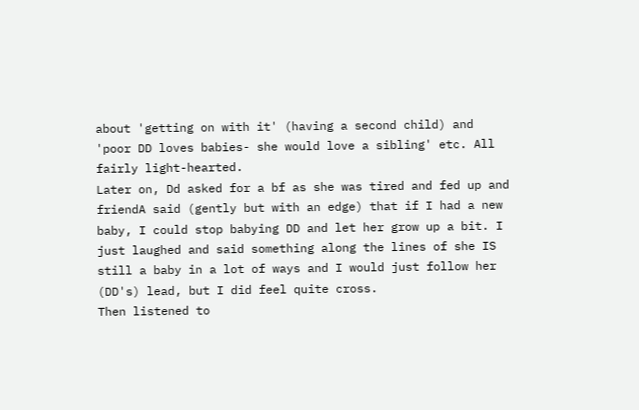about 'getting on with it' (having a second child) and 'poor DD loves babies- she would love a sibling' etc. All fairly light-hearted.
Later on, Dd asked for a bf as she was tired and fed up and friendA said (gently but with an edge) that if I had a new baby, I could stop babying DD and let her grow up a bit. I just laughed and said something along the lines of she IS still a baby in a lot of ways and I would just follow her (DD's) lead, but I did feel quite cross.
Then listened to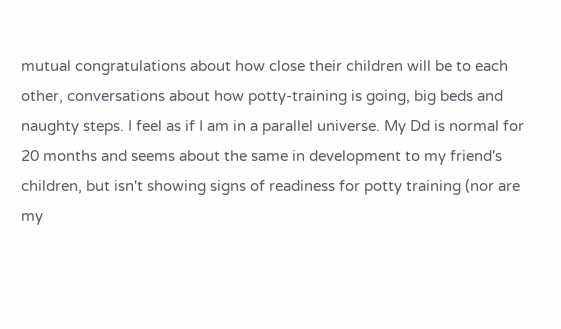mutual congratulations about how close their children will be to each other, conversations about how potty-training is going, big beds and naughty steps. I feel as if I am in a parallel universe. My Dd is normal for 20 months and seems about the same in development to my friend's children, but isn't showing signs of readiness for potty training (nor are my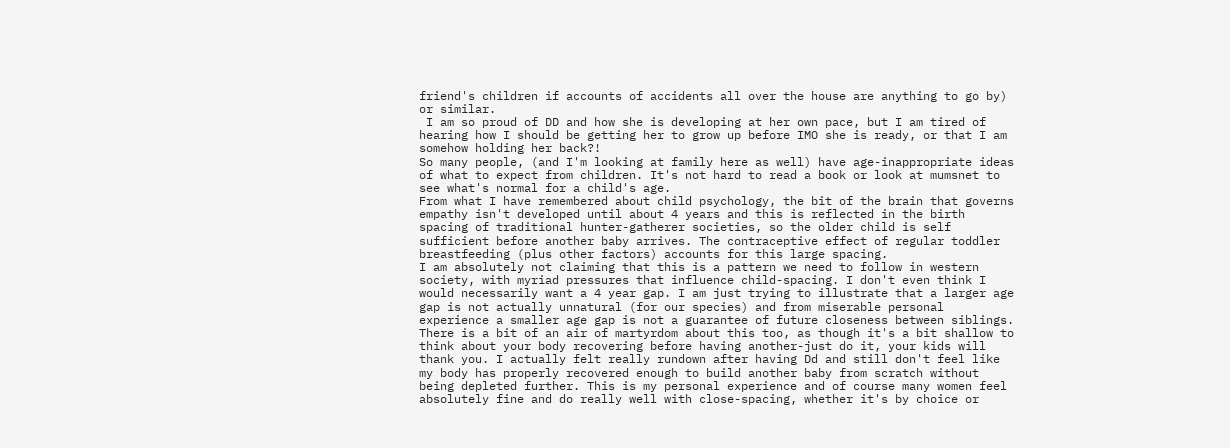friend's children if accounts of accidents all over the house are anything to go by) or similar.
 I am so proud of DD and how she is developing at her own pace, but I am tired of hearing how I should be getting her to grow up before IMO she is ready, or that I am somehow holding her back?!
So many people, (and I'm looking at family here as well) have age-inappropriate ideas of what to expect from children. It's not hard to read a book or look at mumsnet to see what's normal for a child's age.
From what I have remembered about child psychology, the bit of the brain that governs empathy isn't developed until about 4 years and this is reflected in the birth spacing of traditional hunter-gatherer societies, so the older child is self sufficient before another baby arrives. The contraceptive effect of regular toddler breastfeeding (plus other factors) accounts for this large spacing.
I am absolutely not claiming that this is a pattern we need to follow in western society, with myriad pressures that influence child-spacing. I don't even think I would necessarily want a 4 year gap. I am just trying to illustrate that a larger age gap is not actually unnatural (for our species) and from miserable personal experience a smaller age gap is not a guarantee of future closeness between siblings.
There is a bit of an air of martyrdom about this too, as though it's a bit shallow to think about your body recovering before having another-just do it, your kids will thank you. I actually felt really rundown after having Dd and still don't feel like my body has properly recovered enough to build another baby from scratch without being depleted further. This is my personal experience and of course many women feel absolutely fine and do really well with close-spacing, whether it's by choice or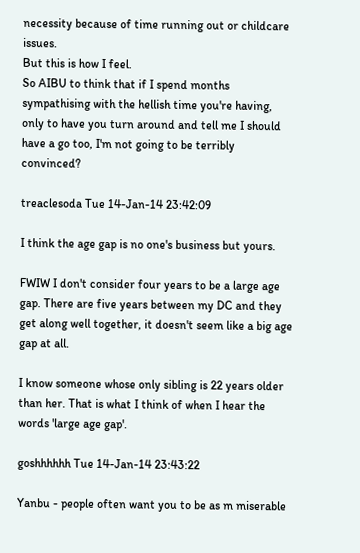necessity because of time running out or childcare issues.
But this is how I feel.
So AIBU to think that if I spend months sympathising with the hellish time you're having, only to have you turn around and tell me I should have a go too, I'm not going to be terribly convinced?

treaclesoda Tue 14-Jan-14 23:42:09

I think the age gap is no one's business but yours.

FWIW I don't consider four years to be a large age gap. There are five years between my DC and they get along well together, it doesn't seem like a big age gap at all.

I know someone whose only sibling is 22 years older than her. That is what I think of when I hear the words 'large age gap'.

goshhhhhh Tue 14-Jan-14 23:43:22

Yanbu - people often want you to be as m miserable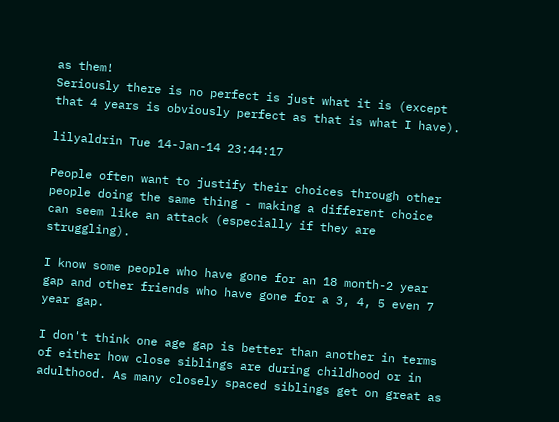as them!
Seriously there is no perfect is just what it is (except that 4 years is obviously perfect as that is what I have).

lilyaldrin Tue 14-Jan-14 23:44:17

People often want to justify their choices through other people doing the same thing - making a different choice can seem like an attack (especially if they are struggling).

I know some people who have gone for an 18 month-2 year gap and other friends who have gone for a 3, 4, 5 even 7 year gap.

I don't think one age gap is better than another in terms of either how close siblings are during childhood or in adulthood. As many closely spaced siblings get on great as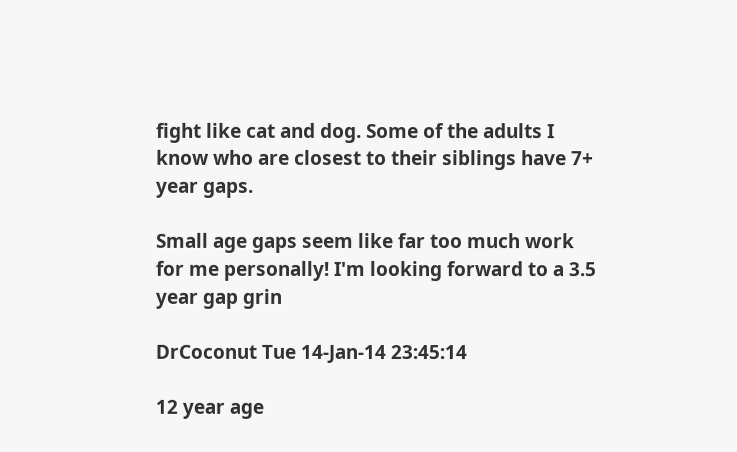fight like cat and dog. Some of the adults I know who are closest to their siblings have 7+ year gaps.

Small age gaps seem like far too much work for me personally! I'm looking forward to a 3.5 year gap grin

DrCoconut Tue 14-Jan-14 23:45:14

12 year age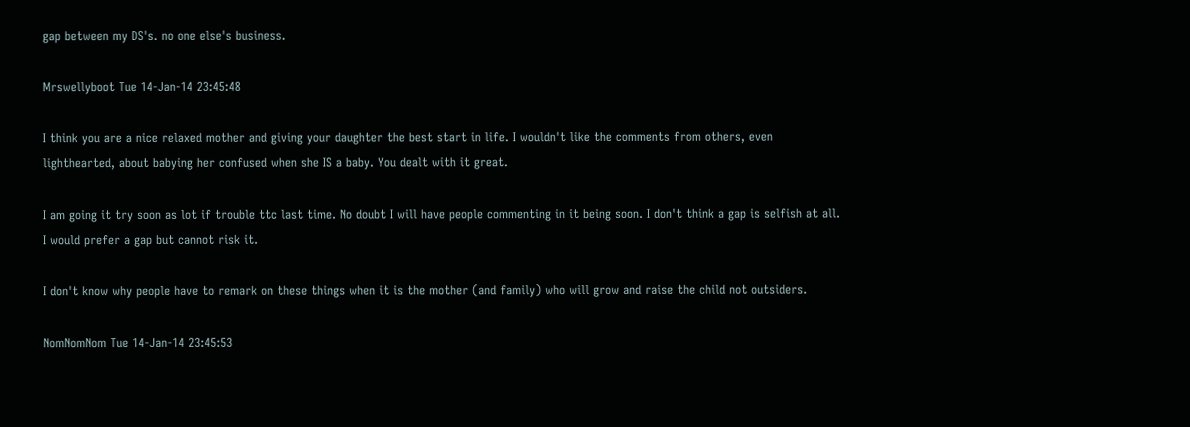gap between my DS's. no one else's business.

Mrswellyboot Tue 14-Jan-14 23:45:48

I think you are a nice relaxed mother and giving your daughter the best start in life. I wouldn't like the comments from others, even lighthearted, about babying her confused when she IS a baby. You dealt with it great.

I am going it try soon as lot if trouble ttc last time. No doubt I will have people commenting in it being soon. I don't think a gap is selfish at all. I would prefer a gap but cannot risk it.

I don't know why people have to remark on these things when it is the mother (and family) who will grow and raise the child not outsiders.

NomNomNom Tue 14-Jan-14 23:45:53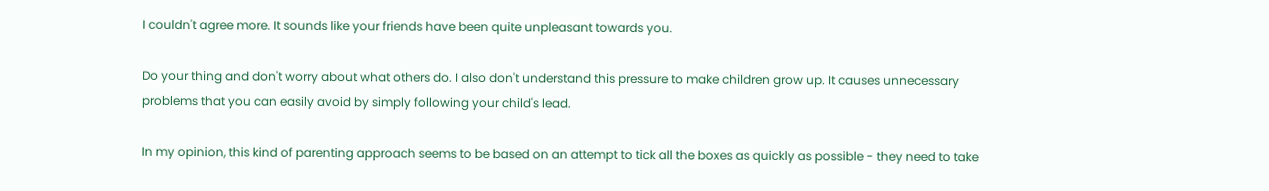I couldn't agree more. It sounds like your friends have been quite unpleasant towards you.

Do your thing and don't worry about what others do. I also don't understand this pressure to make children grow up. It causes unnecessary problems that you can easily avoid by simply following your child's lead.

In my opinion, this kind of parenting approach seems to be based on an attempt to tick all the boxes as quickly as possible - they need to take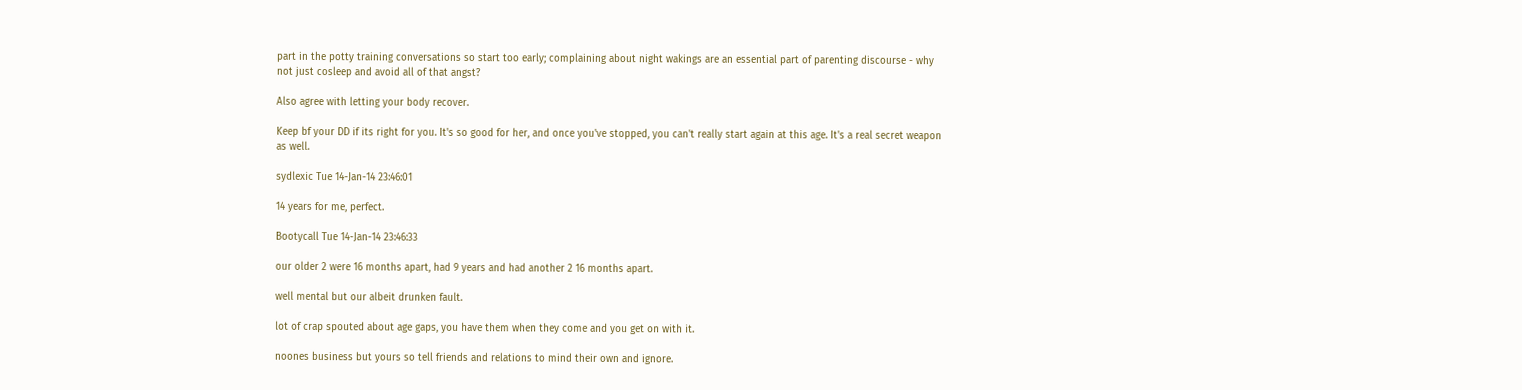part in the potty training conversations so start too early; complaining about night wakings are an essential part of parenting discourse - why not just cosleep and avoid all of that angst?

Also agree with letting your body recover.

Keep bf your DD if its right for you. It's so good for her, and once you've stopped, you can't really start again at this age. It's a real secret weapon as well.

sydlexic Tue 14-Jan-14 23:46:01

14 years for me, perfect.

Bootycall Tue 14-Jan-14 23:46:33

our older 2 were 16 months apart, had 9 years and had another 2 16 months apart.

well mental but our albeit drunken fault.

lot of crap spouted about age gaps, you have them when they come and you get on with it.

noones business but yours so tell friends and relations to mind their own and ignore.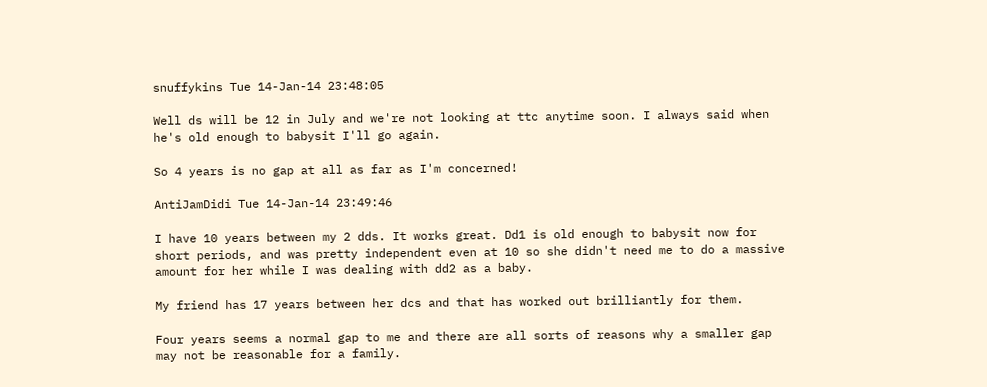snuffykins Tue 14-Jan-14 23:48:05

Well ds will be 12 in July and we're not looking at ttc anytime soon. I always said when he's old enough to babysit I'll go again.

So 4 years is no gap at all as far as I'm concerned!

AntiJamDidi Tue 14-Jan-14 23:49:46

I have 10 years between my 2 dds. It works great. Dd1 is old enough to babysit now for short periods, and was pretty independent even at 10 so she didn't need me to do a massive amount for her while I was dealing with dd2 as a baby.

My friend has 17 years between her dcs and that has worked out brilliantly for them.

Four years seems a normal gap to me and there are all sorts of reasons why a smaller gap may not be reasonable for a family.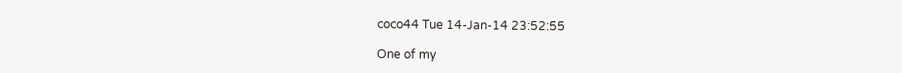coco44 Tue 14-Jan-14 23:52:55

One of my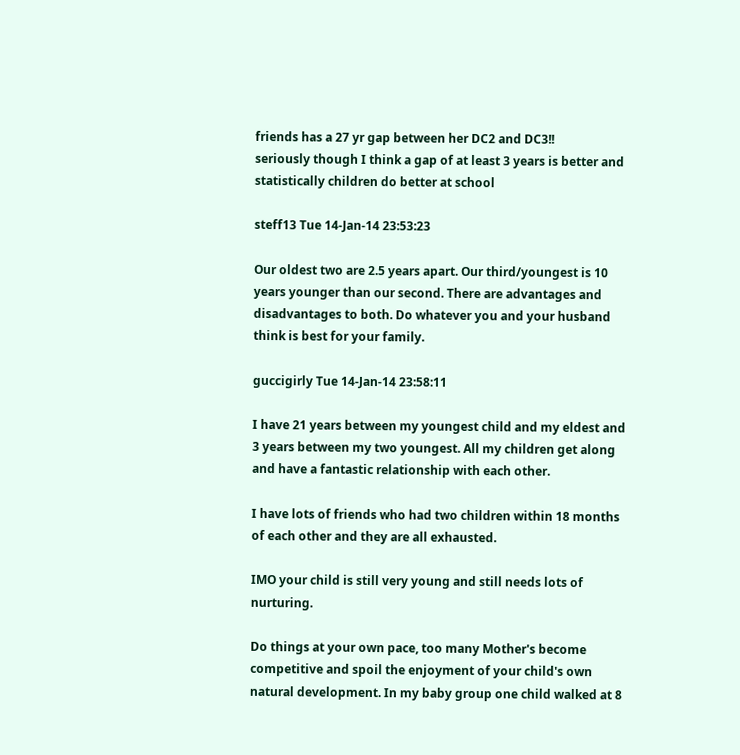friends has a 27 yr gap between her DC2 and DC3!!
seriously though I think a gap of at least 3 years is better and statistically children do better at school

steff13 Tue 14-Jan-14 23:53:23

Our oldest two are 2.5 years apart. Our third/youngest is 10 years younger than our second. There are advantages and disadvantages to both. Do whatever you and your husband think is best for your family.

guccigirly Tue 14-Jan-14 23:58:11

I have 21 years between my youngest child and my eldest and 3 years between my two youngest. All my children get along and have a fantastic relationship with each other.

I have lots of friends who had two children within 18 months of each other and they are all exhausted.

IMO your child is still very young and still needs lots of nurturing.

Do things at your own pace, too many Mother's become competitive and spoil the enjoyment of your child's own natural development. In my baby group one child walked at 8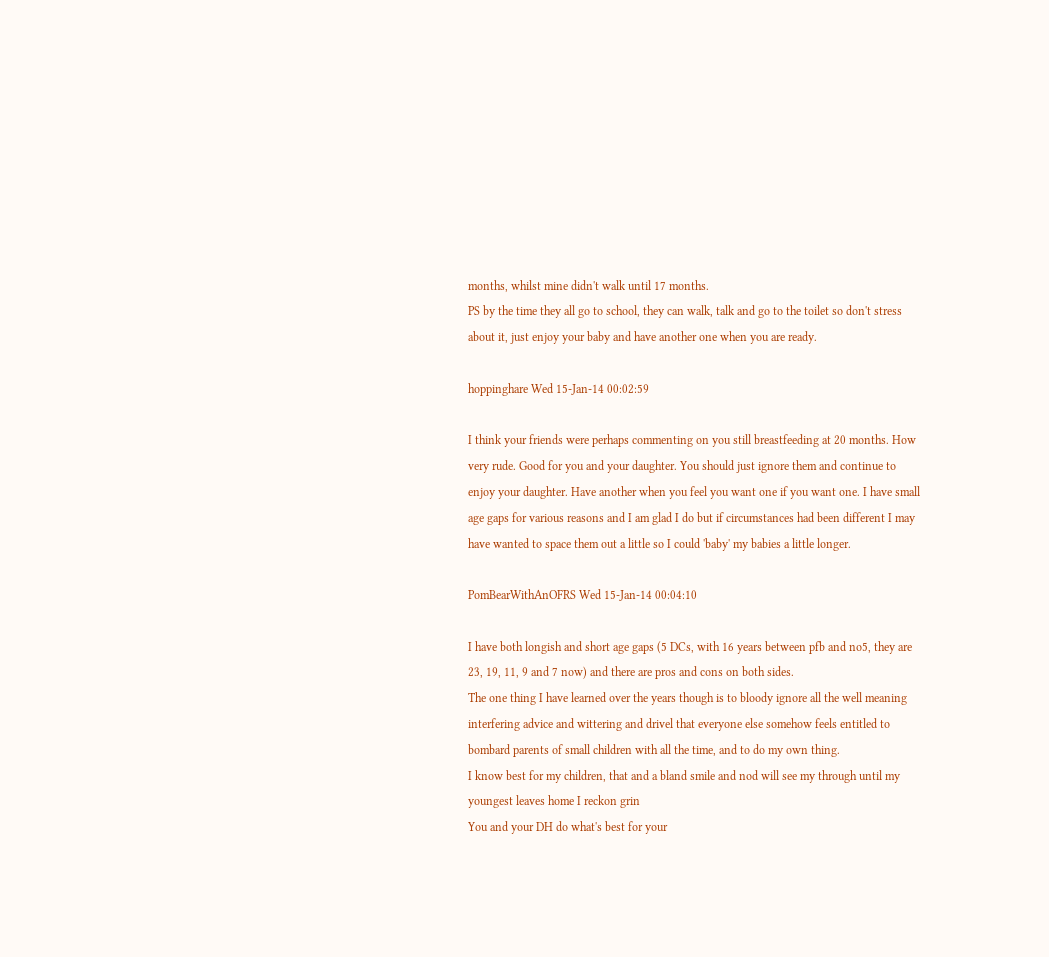months, whilst mine didn't walk until 17 months.
PS by the time they all go to school, they can walk, talk and go to the toilet so don't stress about it, just enjoy your baby and have another one when you are ready.

hoppinghare Wed 15-Jan-14 00:02:59

I think your friends were perhaps commenting on you still breastfeeding at 20 months. How very rude. Good for you and your daughter. You should just ignore them and continue to enjoy your daughter. Have another when you feel you want one if you want one. I have small age gaps for various reasons and I am glad I do but if circumstances had been different I may have wanted to space them out a little so I could 'baby' my babies a little longer.

PomBearWithAnOFRS Wed 15-Jan-14 00:04:10

I have both longish and short age gaps (5 DCs, with 16 years between pfb and no5, they are 23, 19, 11, 9 and 7 now) and there are pros and cons on both sides.
The one thing I have learned over the years though is to bloody ignore all the well meaning interfering advice and wittering and drivel that everyone else somehow feels entitled to bombard parents of small children with all the time, and to do my own thing.
I know best for my children, that and a bland smile and nod will see my through until my youngest leaves home I reckon grin
You and your DH do what's best for your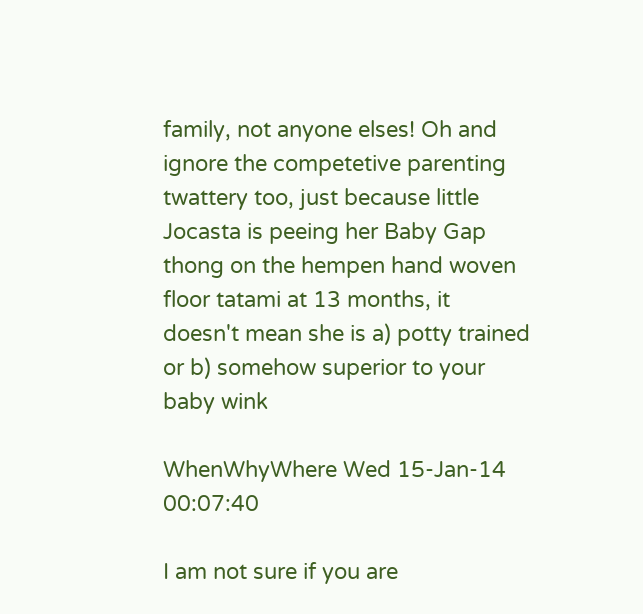family, not anyone elses! Oh and ignore the competetive parenting twattery too, just because little Jocasta is peeing her Baby Gap thong on the hempen hand woven floor tatami at 13 months, it doesn't mean she is a) potty trained or b) somehow superior to your baby wink

WhenWhyWhere Wed 15-Jan-14 00:07:40

I am not sure if you are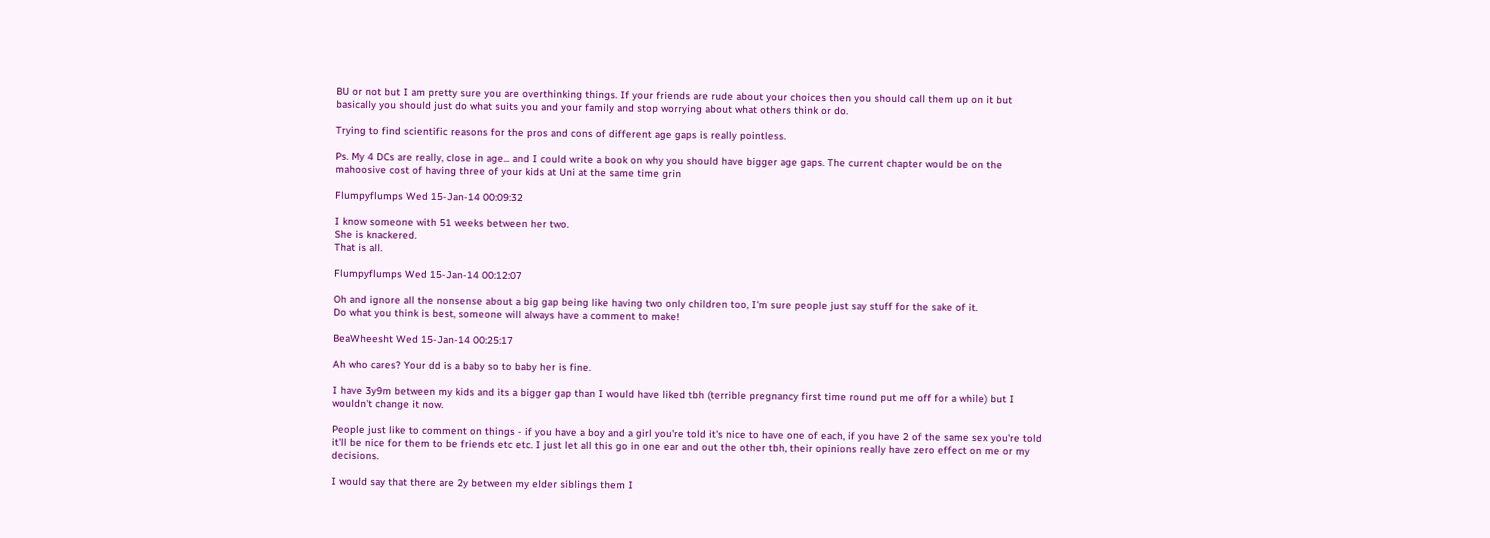BU or not but I am pretty sure you are overthinking things. If your friends are rude about your choices then you should call them up on it but basically you should just do what suits you and your family and stop worrying about what others think or do.

Trying to find scientific reasons for the pros and cons of different age gaps is really pointless.

Ps. My 4 DCs are really, close in age... and I could write a book on why you should have bigger age gaps. The current chapter would be on the mahoosive cost of having three of your kids at Uni at the same time grin

Flumpyflumps Wed 15-Jan-14 00:09:32

I know someone with 51 weeks between her two.
She is knackered.
That is all.

Flumpyflumps Wed 15-Jan-14 00:12:07

Oh and ignore all the nonsense about a big gap being like having two only children too, I'm sure people just say stuff for the sake of it.
Do what you think is best, someone will always have a comment to make!

BeaWheesht Wed 15-Jan-14 00:25:17

Ah who cares? Your dd is a baby so to baby her is fine.

I have 3y9m between my kids and its a bigger gap than I would have liked tbh (terrible pregnancy first time round put me off for a while) but I wouldn't change it now.

People just like to comment on things - if you have a boy and a girl you're told it's nice to have one of each, if you have 2 of the same sex you're told it'll be nice for them to be friends etc etc. I just let all this go in one ear and out the other tbh, their opinions really have zero effect on me or my decisions.

I would say that there are 2y between my elder siblings them I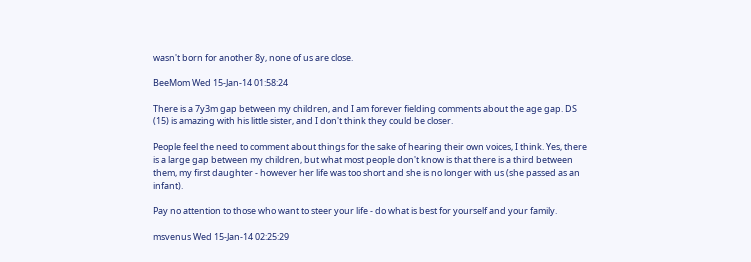wasn't born for another 8y, none of us are close.

BeeMom Wed 15-Jan-14 01:58:24

There is a 7y3m gap between my children, and I am forever fielding comments about the age gap. DS (15) is amazing with his little sister, and I don't think they could be closer.

People feel the need to comment about things for the sake of hearing their own voices, I think. Yes, there is a large gap between my children, but what most people don't know is that there is a third between them, my first daughter - however her life was too short and she is no longer with us (she passed as an infant).

Pay no attention to those who want to steer your life - do what is best for yourself and your family.

msvenus Wed 15-Jan-14 02:25:29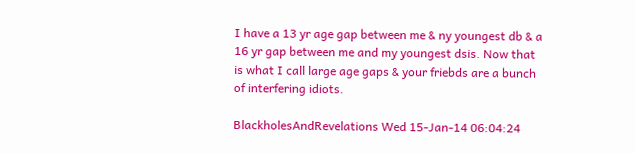I have a 13 yr age gap between me & ny youngest db & a 16 yr gap between me and my youngest dsis. Now that is what I call large age gaps & your friebds are a bunch of interfering idiots.

BlackholesAndRevelations Wed 15-Jan-14 06:04:24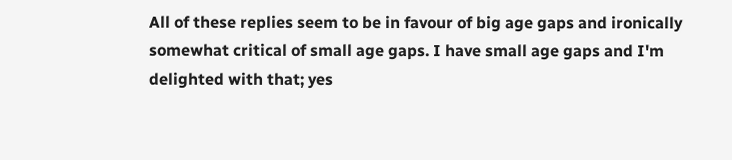All of these replies seem to be in favour of big age gaps and ironically somewhat critical of small age gaps. I have small age gaps and I'm delighted with that; yes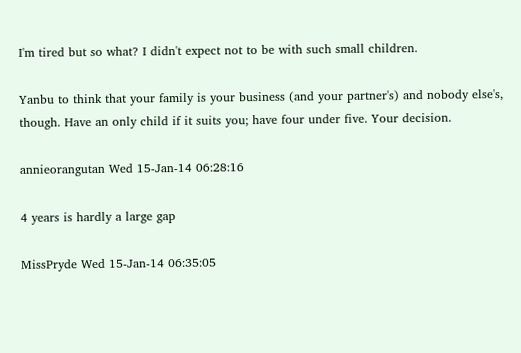I'm tired but so what? I didn't expect not to be with such small children.

Yanbu to think that your family is your business (and your partner's) and nobody else's, though. Have an only child if it suits you; have four under five. Your decision.

annieorangutan Wed 15-Jan-14 06:28:16

4 years is hardly a large gap

MissPryde Wed 15-Jan-14 06:35:05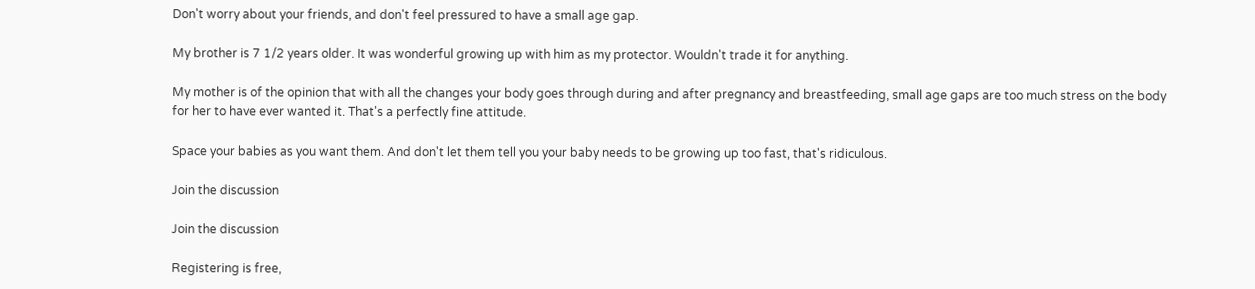Don't worry about your friends, and don't feel pressured to have a small age gap.

My brother is 7 1/2 years older. It was wonderful growing up with him as my protector. Wouldn't trade it for anything.

My mother is of the opinion that with all the changes your body goes through during and after pregnancy and breastfeeding, small age gaps are too much stress on the body for her to have ever wanted it. That's a perfectly fine attitude.

Space your babies as you want them. And don't let them tell you your baby needs to be growing up too fast, that's ridiculous.

Join the discussion

Join the discussion

Registering is free,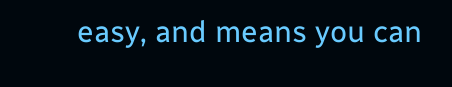easy, and means you can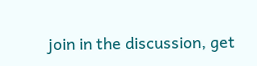join in the discussion, get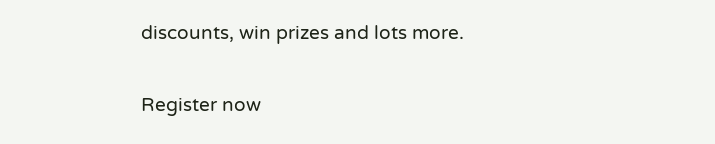discounts, win prizes and lots more.

Register now